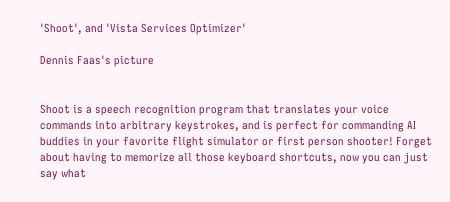'Shoot', and 'Vista Services Optimizer'

Dennis Faas's picture


Shoot is a speech recognition program that translates your voice commands into arbitrary keystrokes, and is perfect for commanding AI buddies in your favorite flight simulator or first person shooter! Forget about having to memorize all those keyboard shortcuts, now you can just say what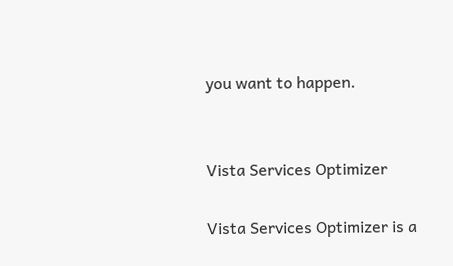you want to happen.


Vista Services Optimizer

Vista Services Optimizer is a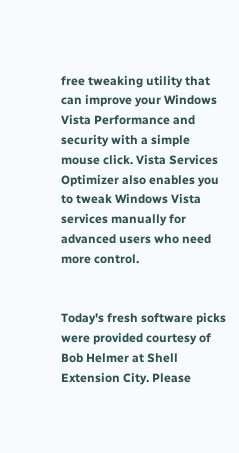free tweaking utility that can improve your Windows Vista Performance and security with a simple mouse click. Vista Services Optimizer also enables you to tweak Windows Vista services manually for advanced users who need more control.


Today's fresh software picks were provided courtesy of Bob Helmer at Shell Extension City. Please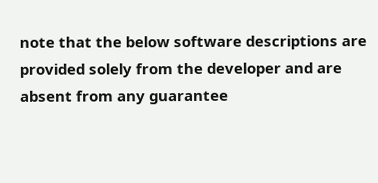note that the below software descriptions are provided solely from the developer and are absent from any guarantee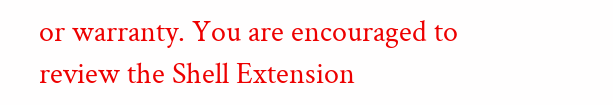or warranty. You are encouraged to review the Shell Extension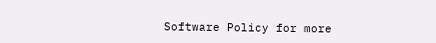Software Policy for more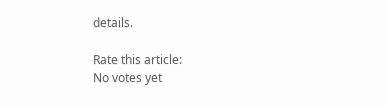details.

Rate this article:
No votes yet